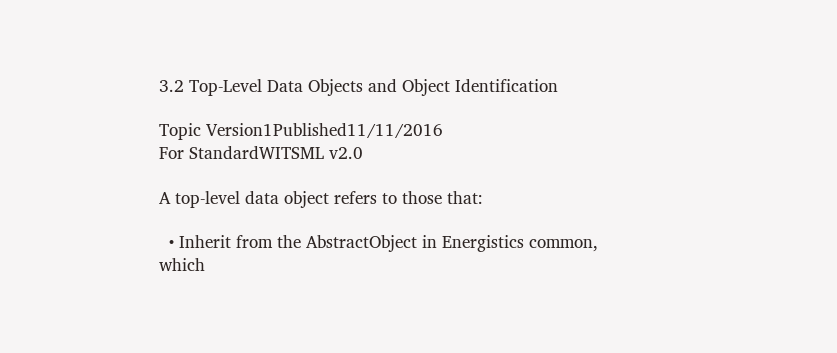3.2 Top-Level Data Objects and Object Identification

Topic Version1Published11/11/2016
For StandardWITSML v2.0

A top-level data object refers to those that:

  • Inherit from the AbstractObject in Energistics common, which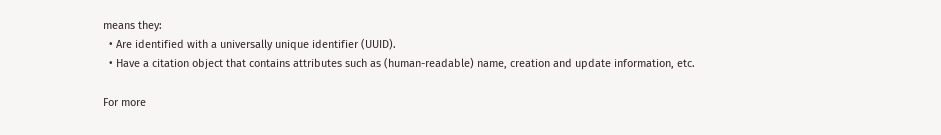means they:
  • Are identified with a universally unique identifier (UUID).
  • Have a citation object that contains attributes such as (human-readable) name, creation and update information, etc.

For more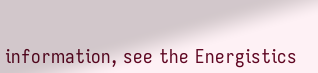information, see the Energistics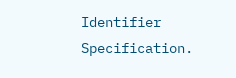Identifier Specification.